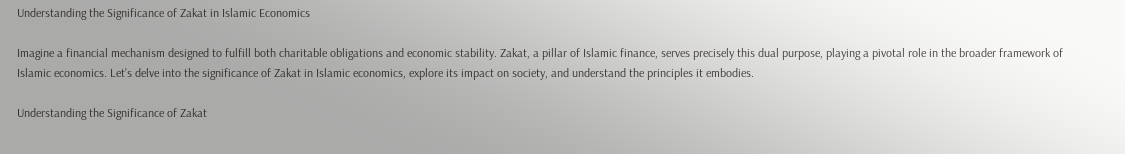Understanding the Significance of Zakat in Islamic Economics

Imagine a financial mechanism designed to fulfill both charitable obligations and economic stability. Zakat, a pillar of Islamic finance, serves precisely this dual purpose, playing a pivotal role in the broader framework of Islamic economics. Let’s delve into the significance of Zakat in Islamic economics, explore its impact on society, and understand the principles it embodies.

Understanding the Significance of Zakat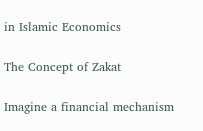in Islamic Economics

The Concept of Zakat

Imagine a financial mechanism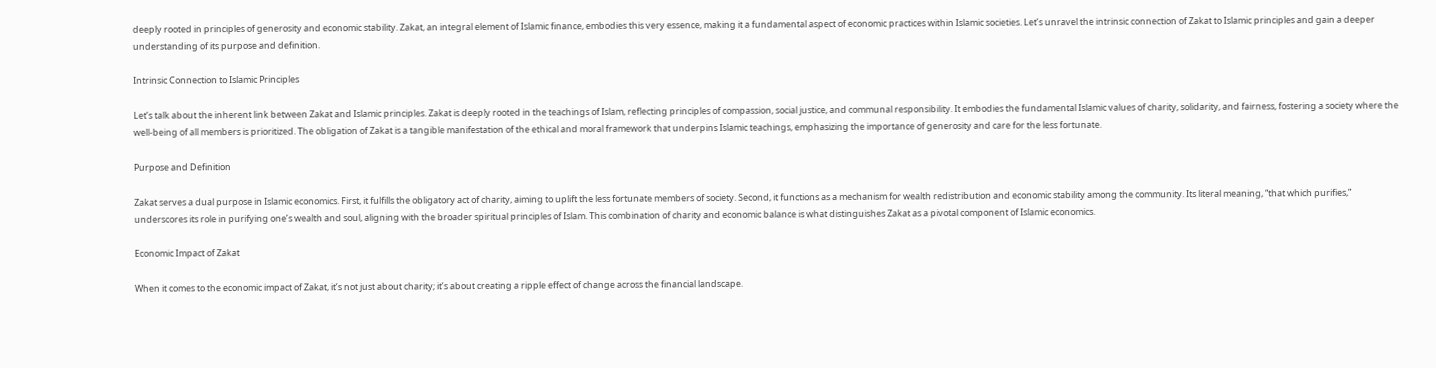deeply rooted in principles of generosity and economic stability. Zakat, an integral element of Islamic finance, embodies this very essence, making it a fundamental aspect of economic practices within Islamic societies. Let’s unravel the intrinsic connection of Zakat to Islamic principles and gain a deeper understanding of its purpose and definition.

Intrinsic Connection to Islamic Principles

Let’s talk about the inherent link between Zakat and Islamic principles. Zakat is deeply rooted in the teachings of Islam, reflecting principles of compassion, social justice, and communal responsibility. It embodies the fundamental Islamic values of charity, solidarity, and fairness, fostering a society where the well-being of all members is prioritized. The obligation of Zakat is a tangible manifestation of the ethical and moral framework that underpins Islamic teachings, emphasizing the importance of generosity and care for the less fortunate.

Purpose and Definition

Zakat serves a dual purpose in Islamic economics. First, it fulfills the obligatory act of charity, aiming to uplift the less fortunate members of society. Second, it functions as a mechanism for wealth redistribution and economic stability among the community. Its literal meaning, “that which purifies,” underscores its role in purifying one’s wealth and soul, aligning with the broader spiritual principles of Islam. This combination of charity and economic balance is what distinguishes Zakat as a pivotal component of Islamic economics.

Economic Impact of Zakat

When it comes to the economic impact of Zakat, it’s not just about charity; it’s about creating a ripple effect of change across the financial landscape.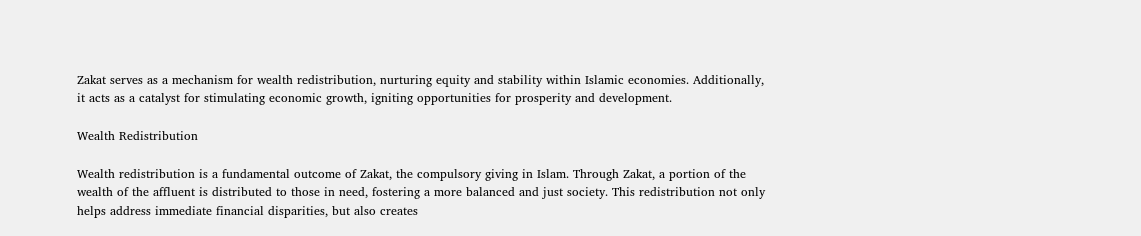Zakat serves as a mechanism for wealth redistribution, nurturing equity and stability within Islamic economies. Additionally, it acts as a catalyst for stimulating economic growth, igniting opportunities for prosperity and development.

Wealth Redistribution

Wealth redistribution is a fundamental outcome of Zakat, the compulsory giving in Islam. Through Zakat, a portion of the wealth of the affluent is distributed to those in need, fostering a more balanced and just society. This redistribution not only helps address immediate financial disparities, but also creates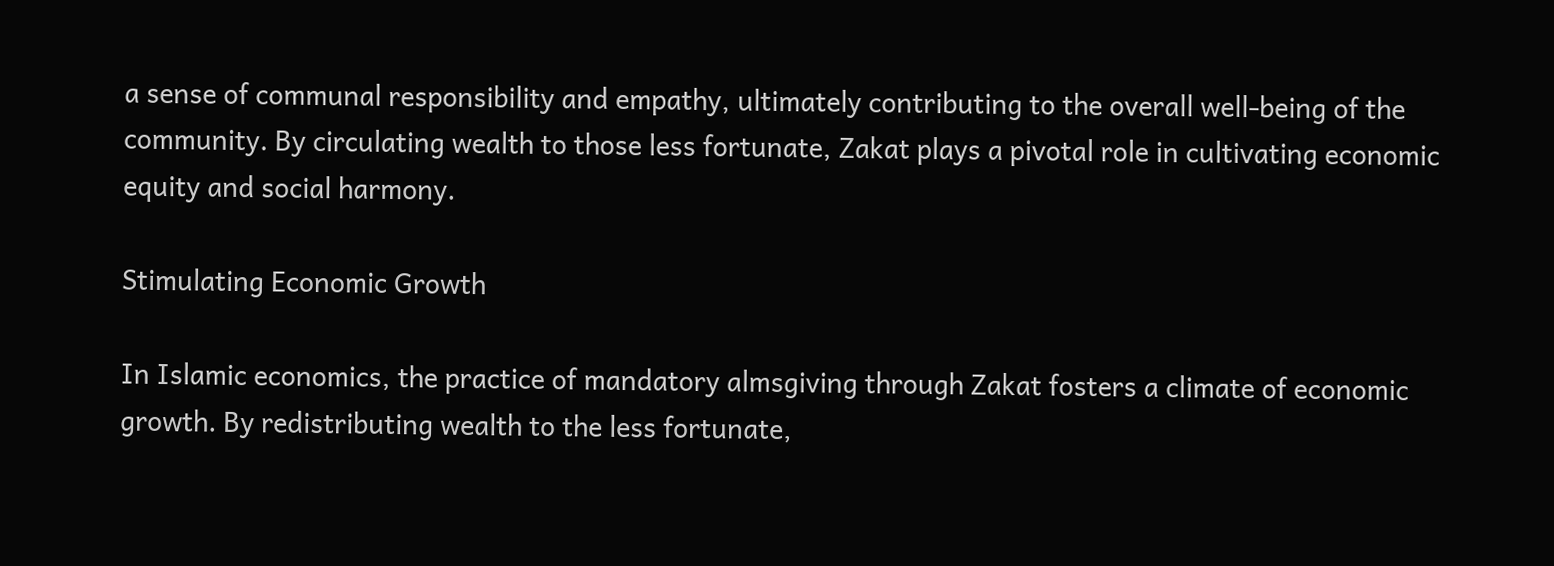a sense of communal responsibility and empathy, ultimately contributing to the overall well-being of the community. By circulating wealth to those less fortunate, Zakat plays a pivotal role in cultivating economic equity and social harmony.

Stimulating Economic Growth

In Islamic economics, the practice of mandatory almsgiving through Zakat fosters a climate of economic growth. By redistributing wealth to the less fortunate,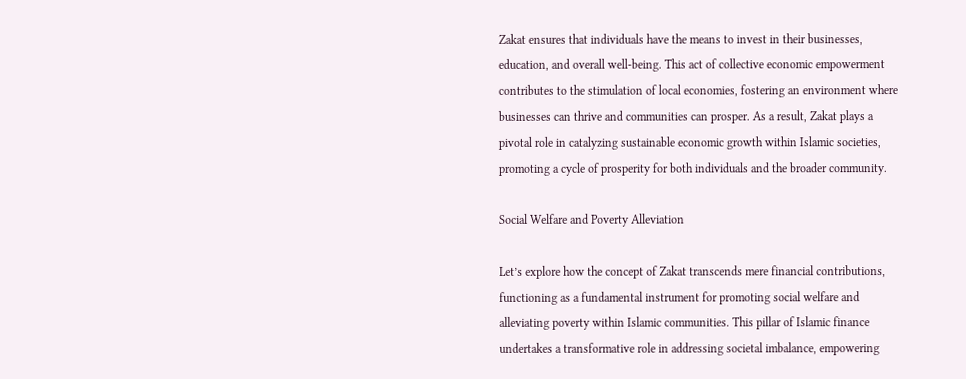Zakat ensures that individuals have the means to invest in their businesses, education, and overall well-being. This act of collective economic empowerment contributes to the stimulation of local economies, fostering an environment where businesses can thrive and communities can prosper. As a result, Zakat plays a pivotal role in catalyzing sustainable economic growth within Islamic societies, promoting a cycle of prosperity for both individuals and the broader community.

Social Welfare and Poverty Alleviation

Let’s explore how the concept of Zakat transcends mere financial contributions, functioning as a fundamental instrument for promoting social welfare and alleviating poverty within Islamic communities. This pillar of Islamic finance undertakes a transformative role in addressing societal imbalance, empowering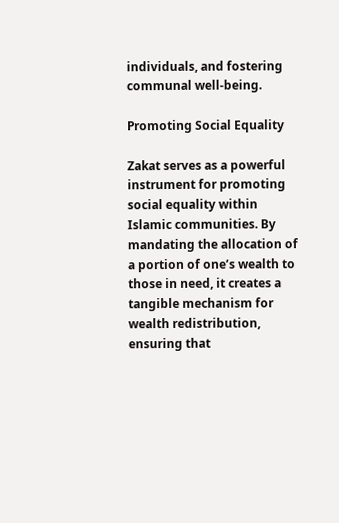individuals, and fostering communal well-being.

Promoting Social Equality

Zakat serves as a powerful instrument for promoting social equality within Islamic communities. By mandating the allocation of a portion of one’s wealth to those in need, it creates a tangible mechanism for wealth redistribution, ensuring that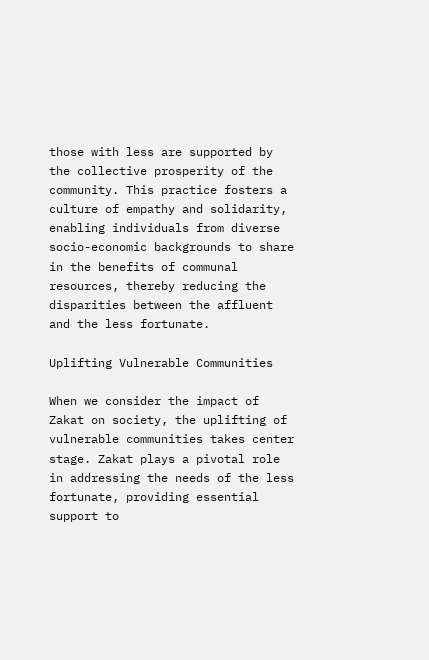those with less are supported by the collective prosperity of the community. This practice fosters a culture of empathy and solidarity, enabling individuals from diverse socio-economic backgrounds to share in the benefits of communal resources, thereby reducing the disparities between the affluent and the less fortunate.

Uplifting Vulnerable Communities

When we consider the impact of Zakat on society, the uplifting of vulnerable communities takes center stage. Zakat plays a pivotal role in addressing the needs of the less fortunate, providing essential support to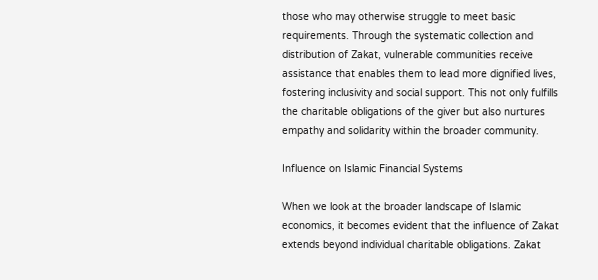those who may otherwise struggle to meet basic requirements. Through the systematic collection and distribution of Zakat, vulnerable communities receive assistance that enables them to lead more dignified lives, fostering inclusivity and social support. This not only fulfills the charitable obligations of the giver but also nurtures empathy and solidarity within the broader community.

Influence on Islamic Financial Systems

When we look at the broader landscape of Islamic economics, it becomes evident that the influence of Zakat extends beyond individual charitable obligations. Zakat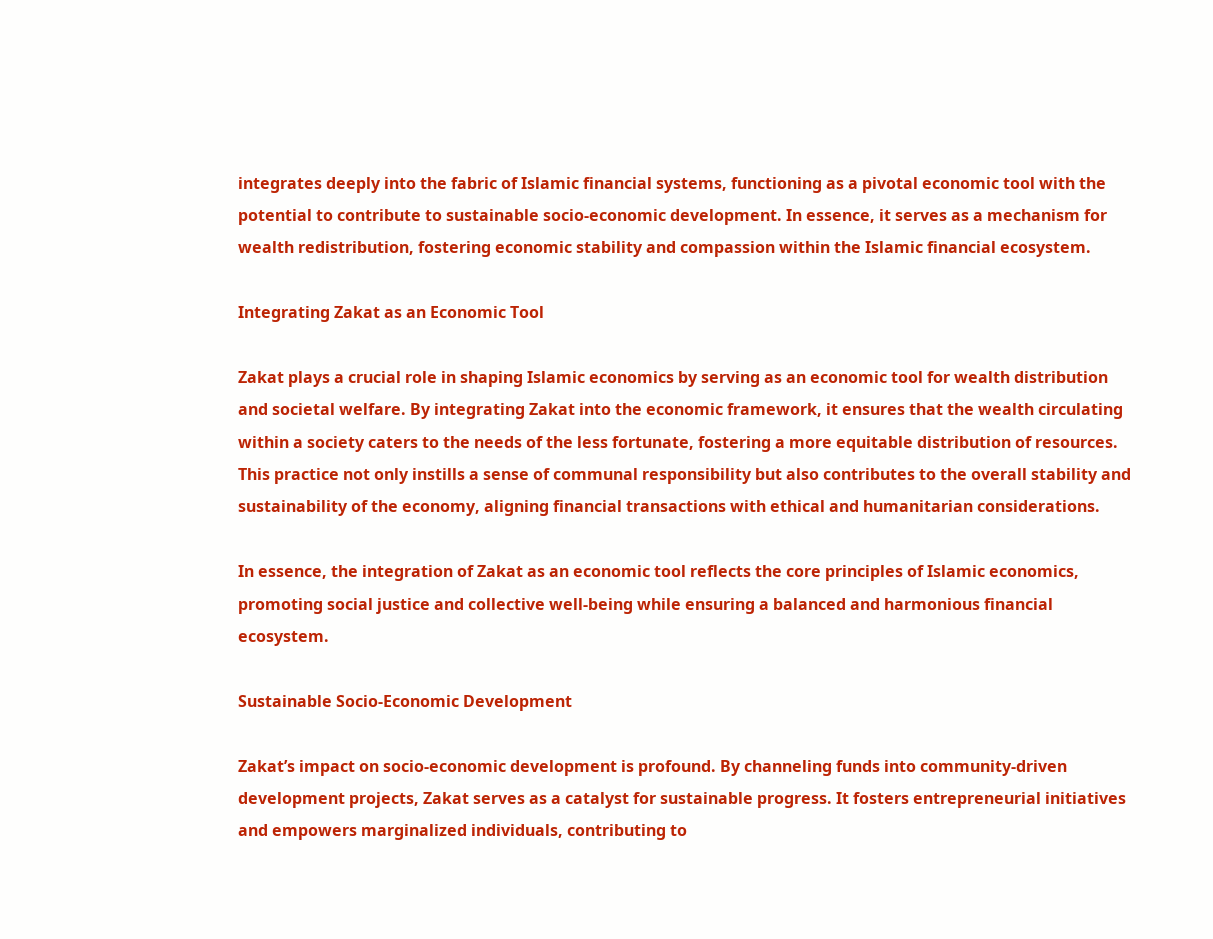integrates deeply into the fabric of Islamic financial systems, functioning as a pivotal economic tool with the potential to contribute to sustainable socio-economic development. In essence, it serves as a mechanism for wealth redistribution, fostering economic stability and compassion within the Islamic financial ecosystem.

Integrating Zakat as an Economic Tool

Zakat plays a crucial role in shaping Islamic economics by serving as an economic tool for wealth distribution and societal welfare. By integrating Zakat into the economic framework, it ensures that the wealth circulating within a society caters to the needs of the less fortunate, fostering a more equitable distribution of resources. This practice not only instills a sense of communal responsibility but also contributes to the overall stability and sustainability of the economy, aligning financial transactions with ethical and humanitarian considerations.

In essence, the integration of Zakat as an economic tool reflects the core principles of Islamic economics, promoting social justice and collective well-being while ensuring a balanced and harmonious financial ecosystem.

Sustainable Socio-Economic Development

Zakat’s impact on socio-economic development is profound. By channeling funds into community-driven development projects, Zakat serves as a catalyst for sustainable progress. It fosters entrepreneurial initiatives and empowers marginalized individuals, contributing to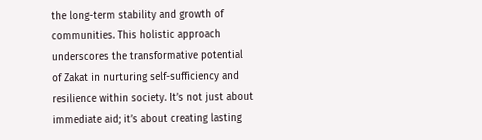the long-term stability and growth of communities. This holistic approach underscores the transformative potential of Zakat in nurturing self-sufficiency and resilience within society. It’s not just about immediate aid; it’s about creating lasting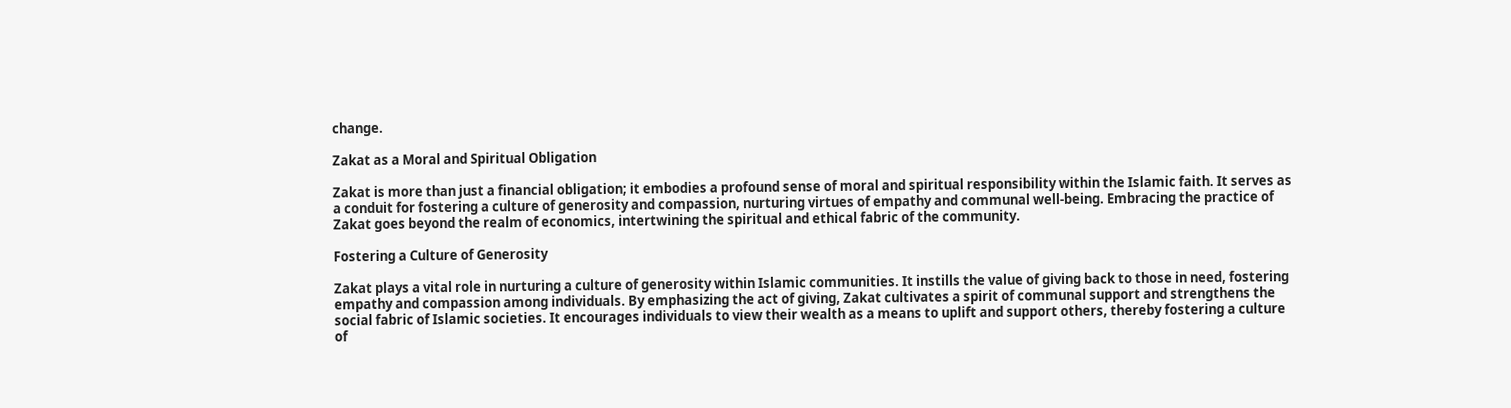change.

Zakat as a Moral and Spiritual Obligation

Zakat is more than just a financial obligation; it embodies a profound sense of moral and spiritual responsibility within the Islamic faith. It serves as a conduit for fostering a culture of generosity and compassion, nurturing virtues of empathy and communal well-being. Embracing the practice of Zakat goes beyond the realm of economics, intertwining the spiritual and ethical fabric of the community.

Fostering a Culture of Generosity

Zakat plays a vital role in nurturing a culture of generosity within Islamic communities. It instills the value of giving back to those in need, fostering empathy and compassion among individuals. By emphasizing the act of giving, Zakat cultivates a spirit of communal support and strengthens the social fabric of Islamic societies. It encourages individuals to view their wealth as a means to uplift and support others, thereby fostering a culture of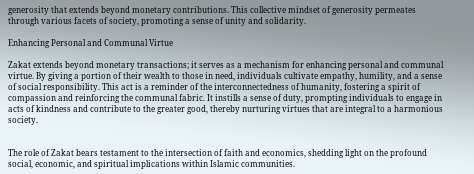generosity that extends beyond monetary contributions. This collective mindset of generosity permeates through various facets of society, promoting a sense of unity and solidarity.

Enhancing Personal and Communal Virtue

Zakat extends beyond monetary transactions; it serves as a mechanism for enhancing personal and communal virtue. By giving a portion of their wealth to those in need, individuals cultivate empathy, humility, and a sense of social responsibility. This act is a reminder of the interconnectedness of humanity, fostering a spirit of compassion and reinforcing the communal fabric. It instills a sense of duty, prompting individuals to engage in acts of kindness and contribute to the greater good, thereby nurturing virtues that are integral to a harmonious society.


The role of Zakat bears testament to the intersection of faith and economics, shedding light on the profound social, economic, and spiritual implications within Islamic communities.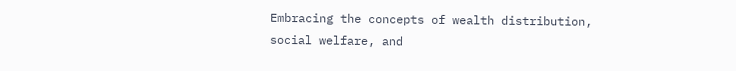Embracing the concepts of wealth distribution, social welfare, and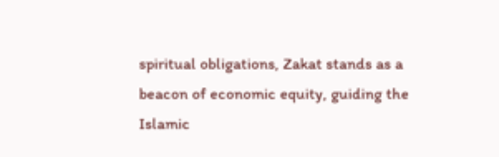spiritual obligations, Zakat stands as a beacon of economic equity, guiding the Islamic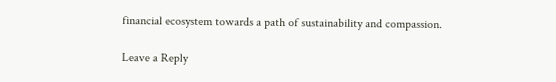financial ecosystem towards a path of sustainability and compassion.

Leave a Reply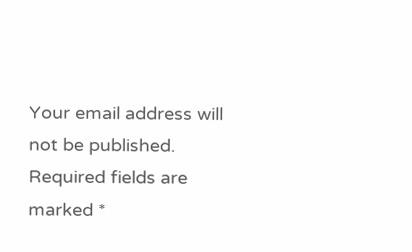Your email address will not be published. Required fields are marked *